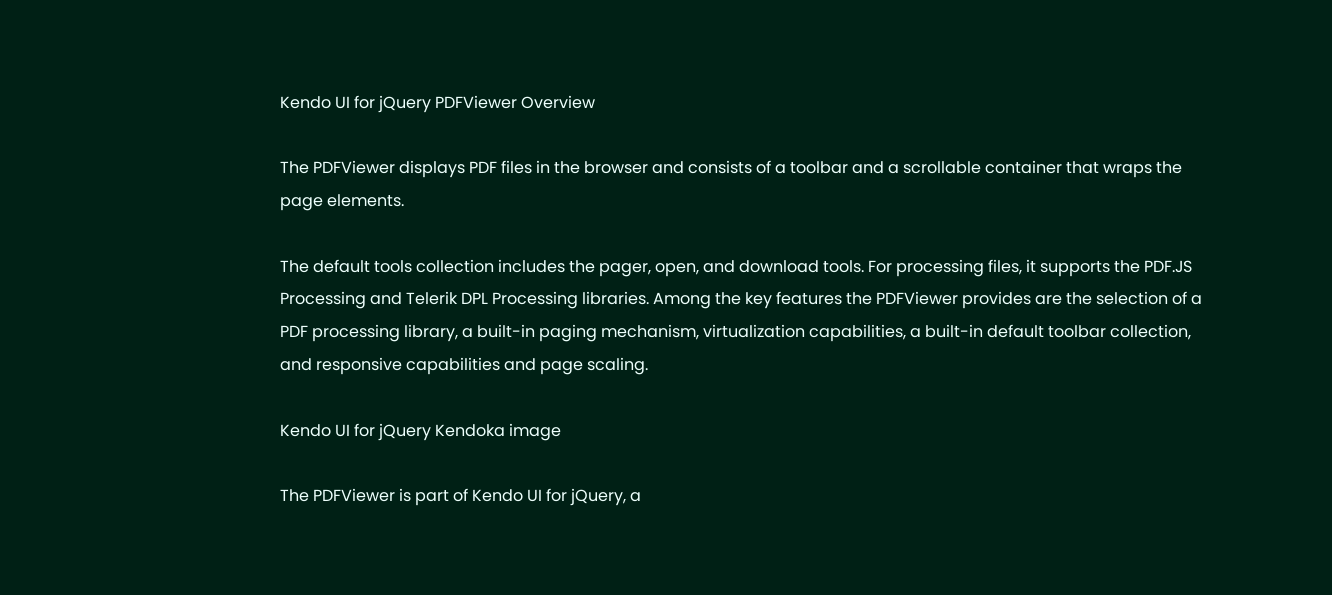Kendo UI for jQuery PDFViewer Overview

The PDFViewer displays PDF files in the browser and consists of a toolbar and a scrollable container that wraps the page elements.

The default tools collection includes the pager, open, and download tools. For processing files, it supports the PDF.JS Processing and Telerik DPL Processing libraries. Among the key features the PDFViewer provides are the selection of a PDF processing library, a built-in paging mechanism, virtualization capabilities, a built-in default toolbar collection, and responsive capabilities and page scaling.

Kendo UI for jQuery Kendoka image

The PDFViewer is part of Kendo UI for jQuery, a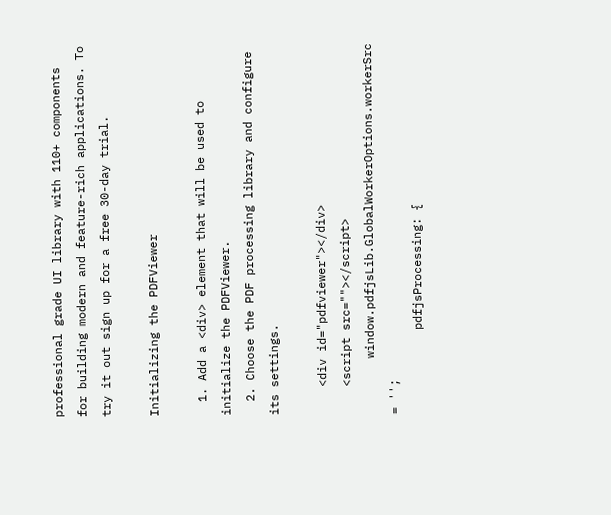professional grade UI library with 110+ components for building modern and feature-rich applications. To try it out sign up for a free 30-day trial.

Initializing the PDFViewer

  1. Add a <div> element that will be used to initialize the PDFViewer.
  2. Choose the PDF processing library and configure its settings.

    <div id="pdfviewer"></div>
    <script src=""></script>
        window.pdfjsLib.GlobalWorkerOptions.workerSrc = '';
            pdfjsProcessing: {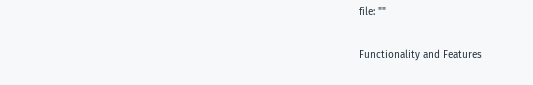file: ""

Functionality and Features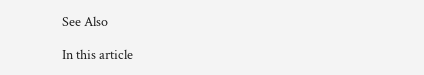See Also

In this article